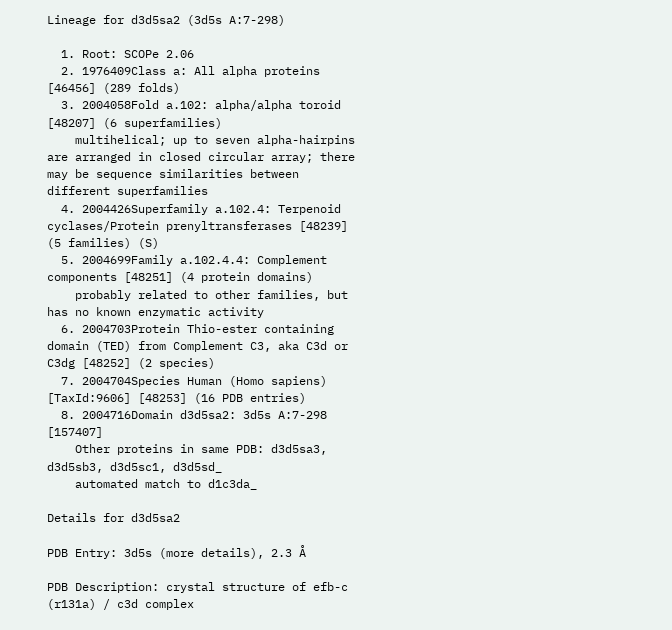Lineage for d3d5sa2 (3d5s A:7-298)

  1. Root: SCOPe 2.06
  2. 1976409Class a: All alpha proteins [46456] (289 folds)
  3. 2004058Fold a.102: alpha/alpha toroid [48207] (6 superfamilies)
    multihelical; up to seven alpha-hairpins are arranged in closed circular array; there may be sequence similarities between different superfamilies
  4. 2004426Superfamily a.102.4: Terpenoid cyclases/Protein prenyltransferases [48239] (5 families) (S)
  5. 2004699Family a.102.4.4: Complement components [48251] (4 protein domains)
    probably related to other families, but has no known enzymatic activity
  6. 2004703Protein Thio-ester containing domain (TED) from Complement C3, aka C3d or C3dg [48252] (2 species)
  7. 2004704Species Human (Homo sapiens) [TaxId:9606] [48253] (16 PDB entries)
  8. 2004716Domain d3d5sa2: 3d5s A:7-298 [157407]
    Other proteins in same PDB: d3d5sa3, d3d5sb3, d3d5sc1, d3d5sd_
    automated match to d1c3da_

Details for d3d5sa2

PDB Entry: 3d5s (more details), 2.3 Å

PDB Description: crystal structure of efb-c (r131a) / c3d complex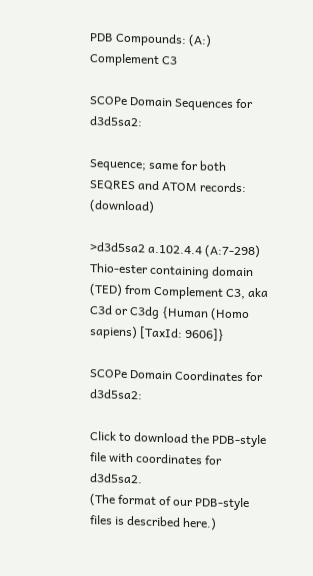PDB Compounds: (A:) Complement C3

SCOPe Domain Sequences for d3d5sa2:

Sequence; same for both SEQRES and ATOM records: (download)

>d3d5sa2 a.102.4.4 (A:7-298) Thio-ester containing domain (TED) from Complement C3, aka C3d or C3dg {Human (Homo sapiens) [TaxId: 9606]}

SCOPe Domain Coordinates for d3d5sa2:

Click to download the PDB-style file with coordinates for d3d5sa2.
(The format of our PDB-style files is described here.)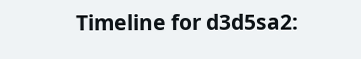Timeline for d3d5sa2: